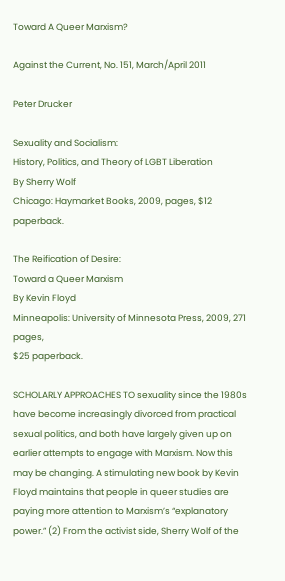Toward A Queer Marxism?

Against the Current, No. 151, March/April 2011

Peter Drucker

Sexuality and Socialism:
History, Politics, and Theory of LGBT Liberation
By Sherry Wolf
Chicago: Haymarket Books, 2009, pages, $12 paperback.

The Reification of Desire:
Toward a Queer Marxism
By Kevin Floyd
Minneapolis: University of Minnesota Press, 2009, 271 pages,
$25 paperback.

SCHOLARLY APPROACHES TO sexuality since the 1980s have become increasingly divorced from practical sexual politics, and both have largely given up on earlier attempts to engage with Marxism. Now this may be changing. A stimulating new book by Kevin Floyd maintains that people in queer studies are paying more attention to Marxism’s “explanatory power.” (2) From the activist side, Sherry Wolf of the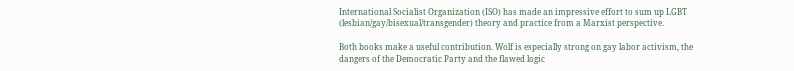International Socialist Organization (ISO) has made an impressive effort to sum up LGBT (lesbian/gay/bisexual/transgender) theory and practice from a Marxist perspective.

Both books make a useful contribution. Wolf is especially strong on gay labor activism, the dangers of the Democratic Party and the flawed logic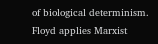of biological determinism. Floyd applies Marxist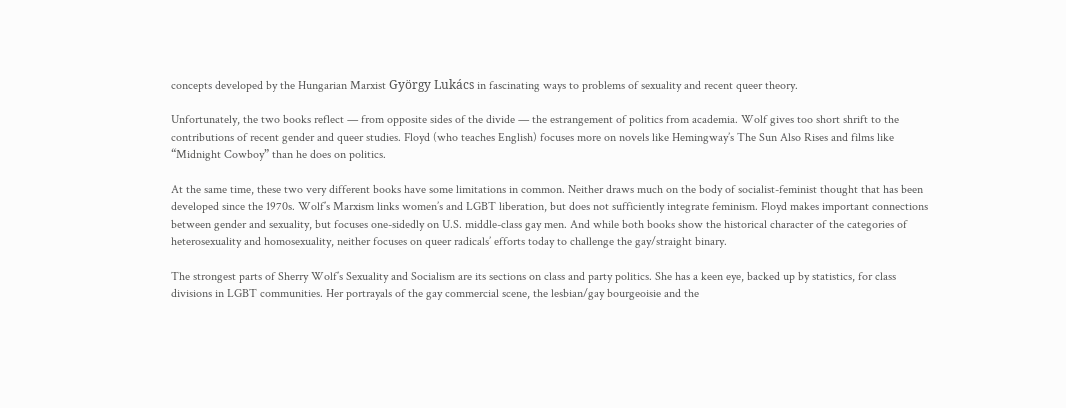concepts developed by the Hungarian Marxist György Lukács in fascinating ways to problems of sexuality and recent queer theory.

Unfortunately, the two books reflect — from opposite sides of the divide — the estrangement of politics from academia. Wolf gives too short shrift to the contributions of recent gender and queer studies. Floyd (who teaches English) focuses more on novels like Hemingway’s The Sun Also Rises and films like “Midnight Cowboy” than he does on politics.

At the same time, these two very different books have some limitations in common. Neither draws much on the body of socialist-feminist thought that has been developed since the 1970s. Wolf’s Marxism links women’s and LGBT liberation, but does not sufficiently integrate feminism. Floyd makes important connections between gender and sexuality, but focuses one-sidedly on U.S. middle-class gay men. And while both books show the historical character of the categories of heterosexuality and homosexuality, neither focuses on queer radicals’ efforts today to challenge the gay/straight binary.

The strongest parts of Sherry Wolf’s Sexuality and Socialism are its sections on class and party politics. She has a keen eye, backed up by statistics, for class divisions in LGBT communities. Her portrayals of the gay commercial scene, the lesbian/gay bourgeoisie and the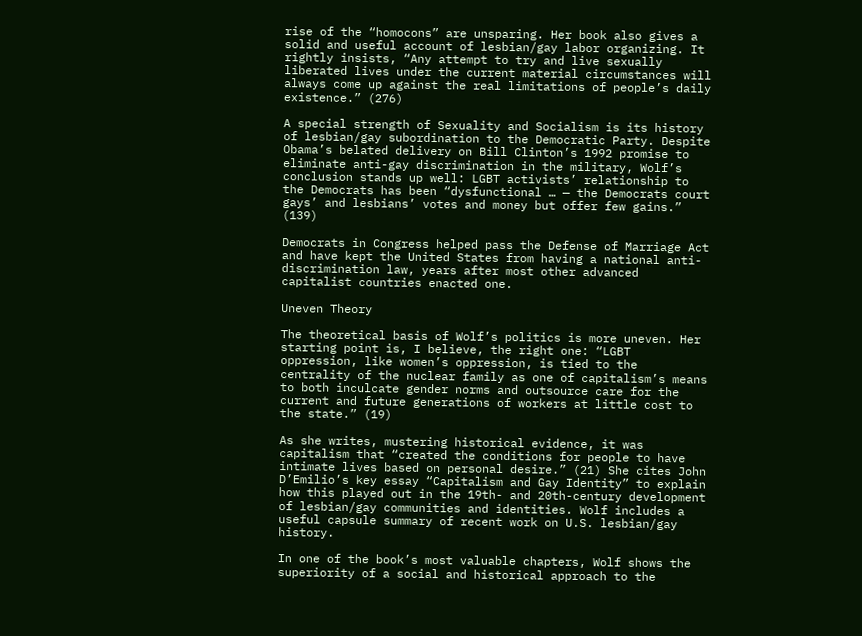rise of the “homocons” are unsparing. Her book also gives a solid and useful account of lesbian/gay labor organizing. It rightly insists, “Any attempt to try and live sexually liberated lives under the current material circumstances will always come up against the real limitations of people’s daily existence.” (276)

A special strength of Sexuality and Socialism is its history of lesbian/gay subordination to the Democratic Party. Despite Obama’s belated delivery on Bill Clinton’s 1992 promise to eliminate anti-gay discrimination in the military, Wolf’s conclusion stands up well: LGBT activists’ relationship to the Democrats has been “dysfunctional … — the Democrats court gays’ and lesbians’ votes and money but offer few gains.” (139)

Democrats in Congress helped pass the Defense of Marriage Act and have kept the United States from having a national anti-discrimination law, years after most other advanced capitalist countries enacted one.

Uneven Theory

The theoretical basis of Wolf’s politics is more uneven. Her starting point is, I believe, the right one: “LGBT oppression, like women’s oppression, is tied to the centrality of the nuclear family as one of capitalism’s means to both inculcate gender norms and outsource care for the current and future generations of workers at little cost to the state.” (19)

As she writes, mustering historical evidence, it was capitalism that “created the conditions for people to have intimate lives based on personal desire.” (21) She cites John D’Emilio’s key essay “Capitalism and Gay Identity” to explain how this played out in the 19th- and 20th-century development of lesbian/gay communities and identities. Wolf includes a useful capsule summary of recent work on U.S. lesbian/gay history.

In one of the book’s most valuable chapters, Wolf shows the superiority of a social and historical approach to the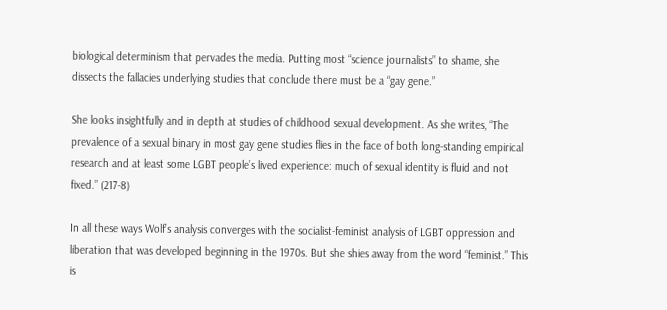biological determinism that pervades the media. Putting most “science journalists” to shame, she dissects the fallacies underlying studies that conclude there must be a “gay gene.”

She looks insightfully and in depth at studies of childhood sexual development. As she writes, “The prevalence of a sexual binary in most gay gene studies flies in the face of both long-standing empirical research and at least some LGBT people’s lived experience: much of sexual identity is fluid and not fixed.” (217-8)

In all these ways Wolf’s analysis converges with the socialist-feminist analysis of LGBT oppression and liberation that was developed beginning in the 1970s. But she shies away from the word “feminist.” This is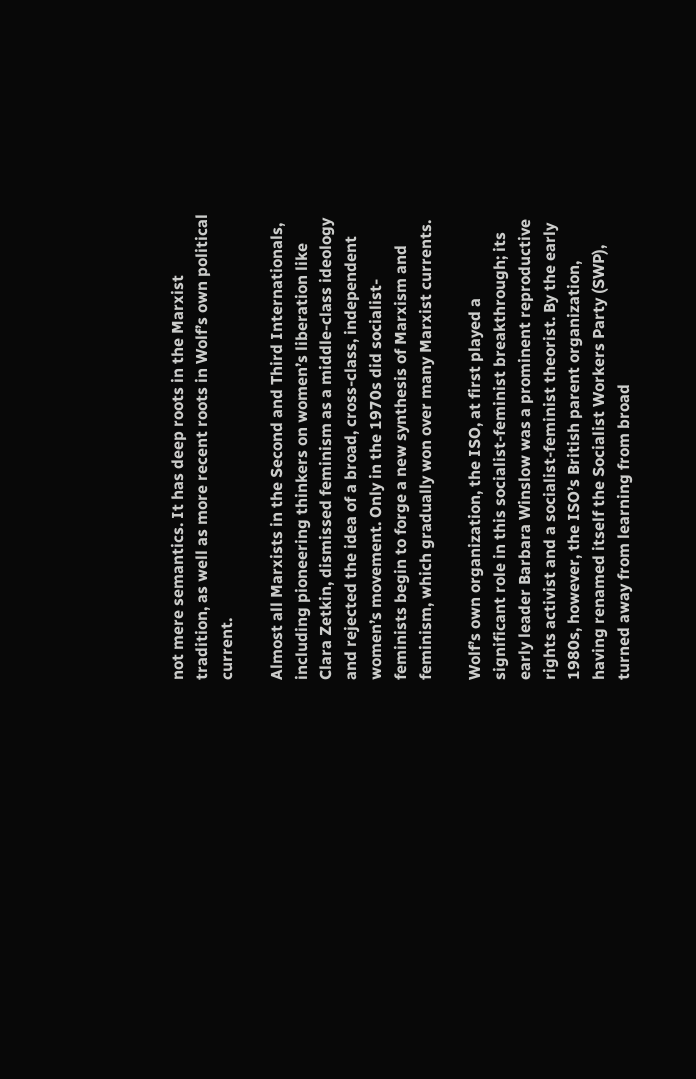not mere semantics. It has deep roots in the Marxist tradition, as well as more recent roots in Wolf’s own political current.

Almost all Marxists in the Second and Third Internationals, including pioneering thinkers on women’s liberation like Clara Zetkin, dismissed feminism as a middle-class ideology and rejected the idea of a broad, cross-class, independent women’s movement. Only in the 1970s did socialist-feminists begin to forge a new synthesis of Marxism and feminism, which gradually won over many Marxist currents.

Wolf’s own organization, the ISO, at first played a significant role in this socialist-feminist breakthrough; its early leader Barbara Winslow was a prominent reproductive rights activist and a socialist-feminist theorist. By the early 1980s, however, the ISO’s British parent organization, having renamed itself the Socialist Workers Party (SWP), turned away from learning from broad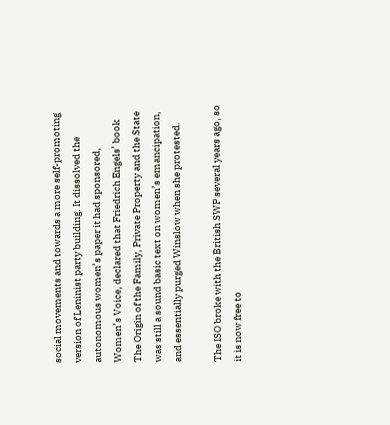social movements and towards a more self-promoting version of Leninist party building. It dissolved the autonomous women’s paper it had sponsored, Women’s Voice, declared that Friedrich Engels’ book The Origin of the Family, Private Property and the State was still a sound basic text on women’s emancipation, and essentially purged Winslow when she protested.

The ISO broke with the British SWP several years ago, so it is now free to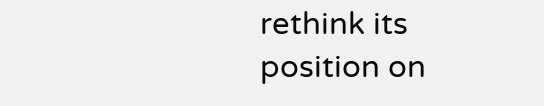rethink its position on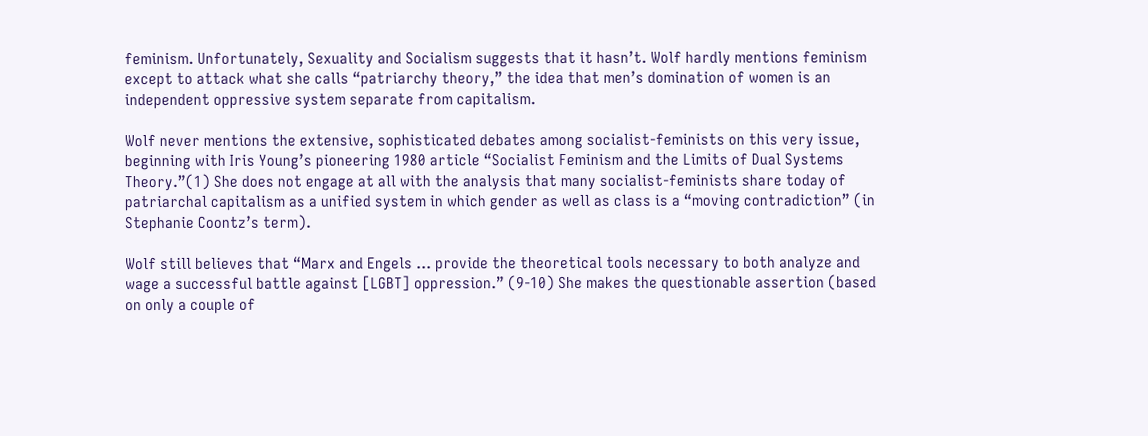feminism. Unfortunately, Sexuality and Socialism suggests that it hasn’t. Wolf hardly mentions feminism except to attack what she calls “patriarchy theory,” the idea that men’s domination of women is an independent oppressive system separate from capitalism.

Wolf never mentions the extensive, sophisticated debates among socialist-feminists on this very issue, beginning with Iris Young’s pioneering 1980 article “Socialist Feminism and the Limits of Dual Systems Theory.”(1) She does not engage at all with the analysis that many socialist-feminists share today of patriarchal capitalism as a unified system in which gender as well as class is a “moving contradiction” (in Stephanie Coontz’s term).

Wolf still believes that “Marx and Engels … provide the theoretical tools necessary to both analyze and wage a successful battle against [LGBT] oppression.” (9-10) She makes the questionable assertion (based on only a couple of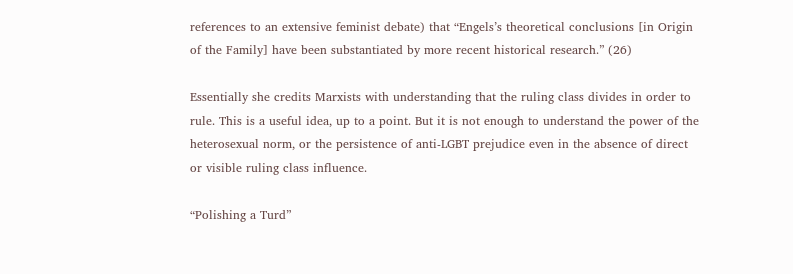references to an extensive feminist debate) that “Engels’s theoretical conclusions [in Origin of the Family] have been substantiated by more recent historical research.” (26)

Essentially she credits Marxists with understanding that the ruling class divides in order to rule. This is a useful idea, up to a point. But it is not enough to understand the power of the heterosexual norm, or the persistence of anti-LGBT prejudice even in the absence of direct or visible ruling class influence.

“Polishing a Turd”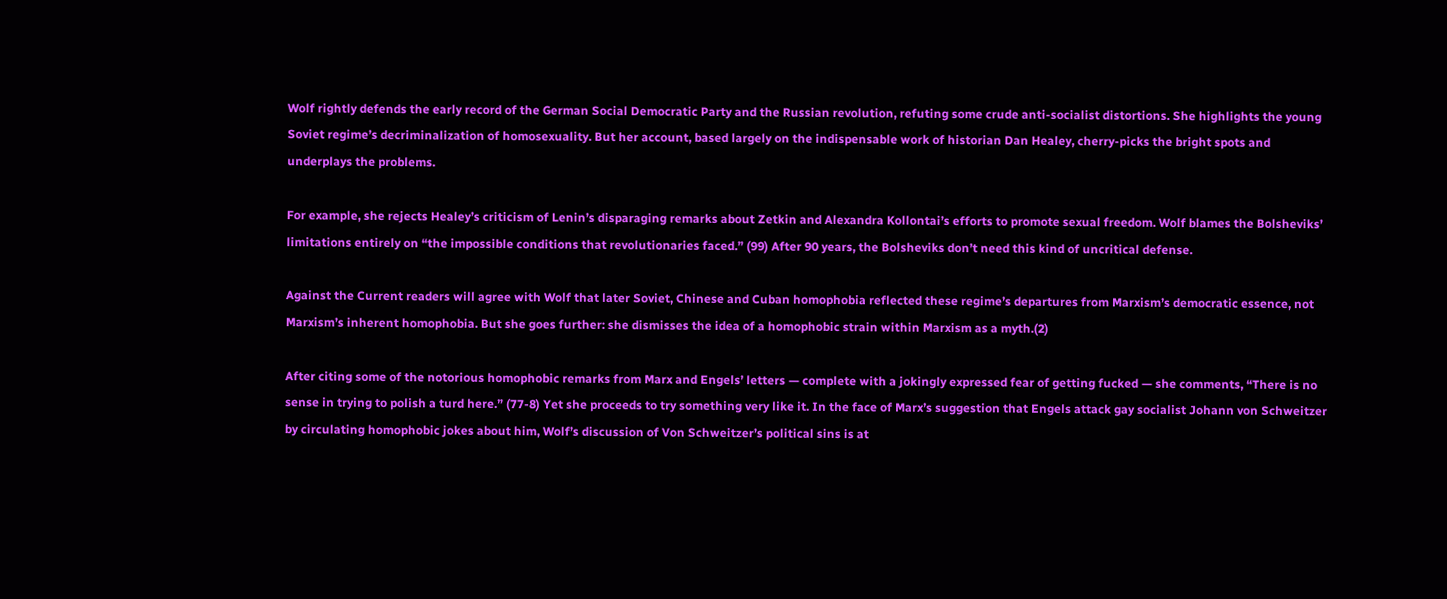Wolf rightly defends the early record of the German Social Democratic Party and the Russian revolution, refuting some crude anti-socialist distortions. She highlights the young Soviet regime’s decriminalization of homosexuality. But her account, based largely on the indispensable work of historian Dan Healey, cherry-picks the bright spots and underplays the problems.

For example, she rejects Healey’s criticism of Lenin’s disparaging remarks about Zetkin and Alexandra Kollontai’s efforts to promote sexual freedom. Wolf blames the Bolsheviks’ limitations entirely on “the impossible conditions that revolutionaries faced.” (99) After 90 years, the Bolsheviks don’t need this kind of uncritical defense.

Against the Current readers will agree with Wolf that later Soviet, Chinese and Cuban homophobia reflected these regime’s departures from Marxism’s democratic essence, not Marxism’s inherent homophobia. But she goes further: she dismisses the idea of a homophobic strain within Marxism as a myth.(2)

After citing some of the notorious homophobic remarks from Marx and Engels’ letters — complete with a jokingly expressed fear of getting fucked — she comments, “There is no sense in trying to polish a turd here.” (77-8) Yet she proceeds to try something very like it. In the face of Marx’s suggestion that Engels attack gay socialist Johann von Schweitzer by circulating homophobic jokes about him, Wolf’s discussion of Von Schweitzer’s political sins is at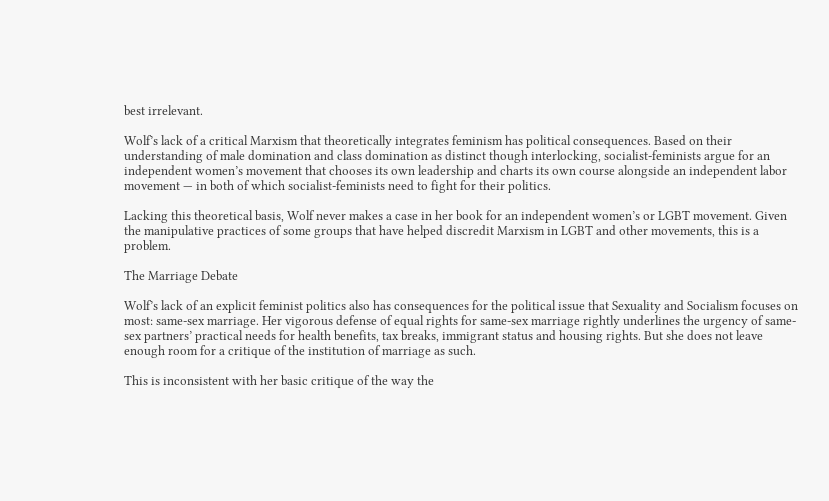best irrelevant.

Wolf’s lack of a critical Marxism that theoretically integrates feminism has political consequences. Based on their understanding of male domination and class domination as distinct though interlocking, socialist-feminists argue for an independent women’s movement that chooses its own leadership and charts its own course alongside an independent labor movement — in both of which socialist-feminists need to fight for their politics.

Lacking this theoretical basis, Wolf never makes a case in her book for an independent women’s or LGBT movement. Given the manipulative practices of some groups that have helped discredit Marxism in LGBT and other movements, this is a problem.

The Marriage Debate

Wolf’s lack of an explicit feminist politics also has consequences for the political issue that Sexuality and Socialism focuses on most: same-sex marriage. Her vigorous defense of equal rights for same-sex marriage rightly underlines the urgency of same-sex partners’ practical needs for health benefits, tax breaks, immigrant status and housing rights. But she does not leave enough room for a critique of the institution of marriage as such.

This is inconsistent with her basic critique of the way the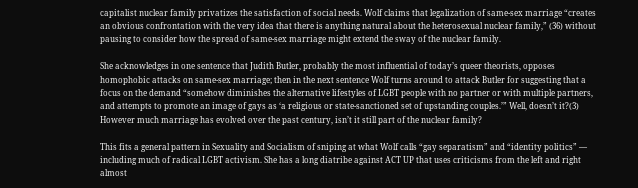capitalist nuclear family privatizes the satisfaction of social needs. Wolf claims that legalization of same-sex marriage “creates an obvious confrontation with the very idea that there is anything natural about the heterosexual nuclear family,” (36) without pausing to consider how the spread of same-sex marriage might extend the sway of the nuclear family.

She acknowledges in one sentence that Judith Butler, probably the most influential of today’s queer theorists, opposes homophobic attacks on same-sex marriage; then in the next sentence Wolf turns around to attack Butler for suggesting that a focus on the demand “somehow diminishes the alternative lifestyles of LGBT people with no partner or with multiple partners, and attempts to promote an image of gays as ‘a religious or state-sanctioned set of upstanding couples.’” Well, doesn’t it?(3) However much marriage has evolved over the past century, isn’t it still part of the nuclear family?

This fits a general pattern in Sexuality and Socialism of sniping at what Wolf calls “gay separatism” and “identity politics” — including much of radical LGBT activism. She has a long diatribe against ACT UP that uses criticisms from the left and right almost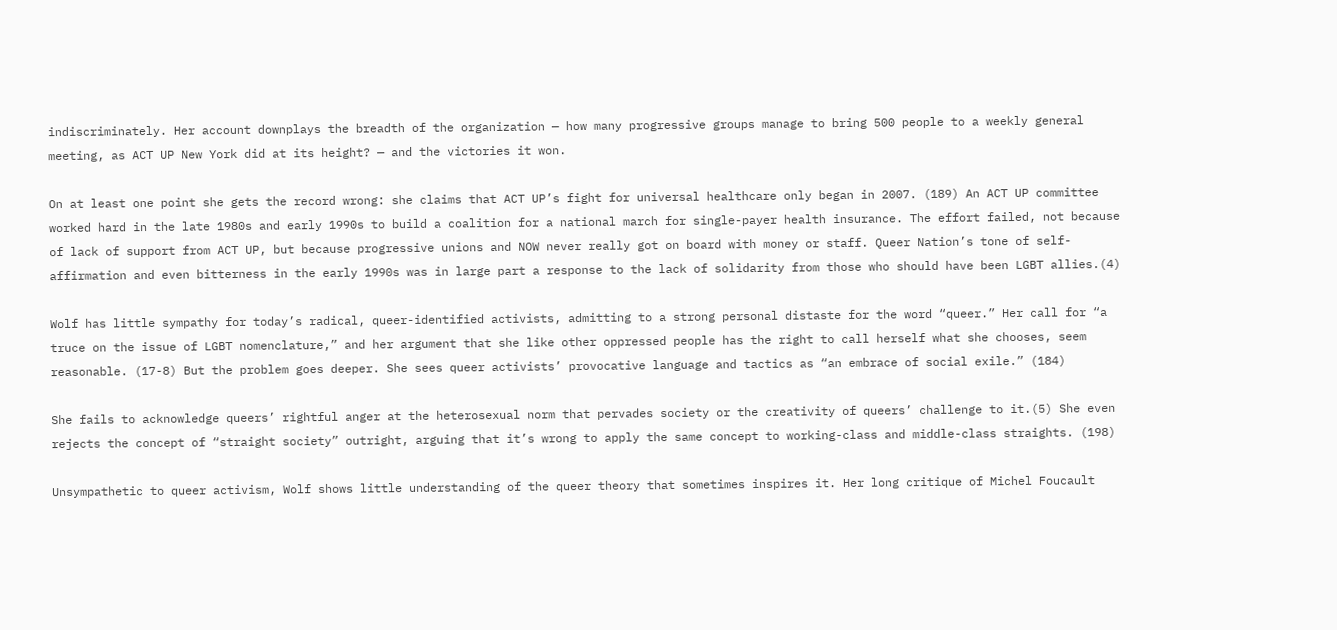indiscriminately. Her account downplays the breadth of the organization — how many progressive groups manage to bring 500 people to a weekly general meeting, as ACT UP New York did at its height? — and the victories it won.

On at least one point she gets the record wrong: she claims that ACT UP’s fight for universal healthcare only began in 2007. (189) An ACT UP committee worked hard in the late 1980s and early 1990s to build a coalition for a national march for single-payer health insurance. The effort failed, not because of lack of support from ACT UP, but because progressive unions and NOW never really got on board with money or staff. Queer Nation’s tone of self-affirmation and even bitterness in the early 1990s was in large part a response to the lack of solidarity from those who should have been LGBT allies.(4)

Wolf has little sympathy for today’s radical, queer-identified activists, admitting to a strong personal distaste for the word “queer.” Her call for “a truce on the issue of LGBT nomenclature,” and her argument that she like other oppressed people has the right to call herself what she chooses, seem reasonable. (17-8) But the problem goes deeper. She sees queer activists’ provocative language and tactics as “an embrace of social exile.” (184)

She fails to acknowledge queers’ rightful anger at the heterosexual norm that pervades society or the creativity of queers’ challenge to it.(5) She even rejects the concept of “straight society” outright, arguing that it’s wrong to apply the same concept to working-class and middle-class straights. (198)

Unsympathetic to queer activism, Wolf shows little understanding of the queer theory that sometimes inspires it. Her long critique of Michel Foucault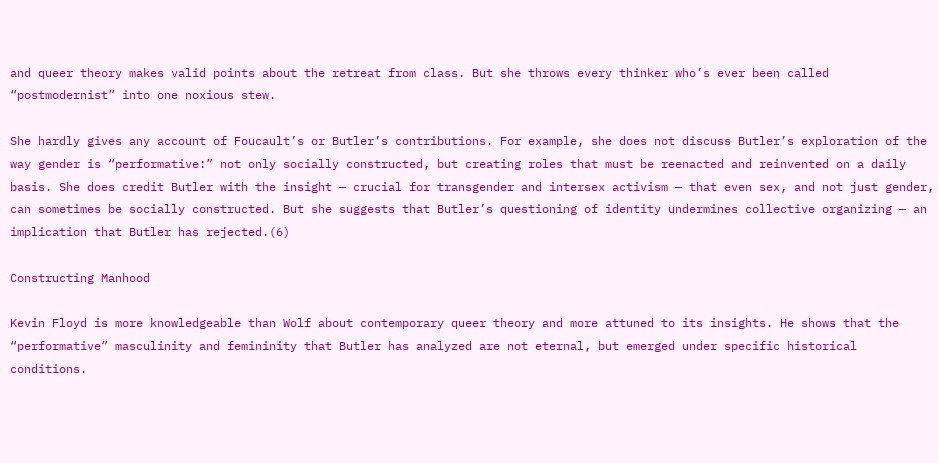and queer theory makes valid points about the retreat from class. But she throws every thinker who’s ever been called “postmodernist” into one noxious stew.

She hardly gives any account of Foucault’s or Butler’s contributions. For example, she does not discuss Butler’s exploration of the way gender is “performative:” not only socially constructed, but creating roles that must be reenacted and reinvented on a daily basis. She does credit Butler with the insight — crucial for transgender and intersex activism — that even sex, and not just gender, can sometimes be socially constructed. But she suggests that Butler’s questioning of identity undermines collective organizing — an implication that Butler has rejected.(6)

Constructing Manhood

Kevin Floyd is more knowledgeable than Wolf about contemporary queer theory and more attuned to its insights. He shows that the “performative” masculinity and femininity that Butler has analyzed are not eternal, but emerged under specific historical conditions.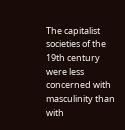The capitalist societies of the 19th century were less concerned with masculinity than with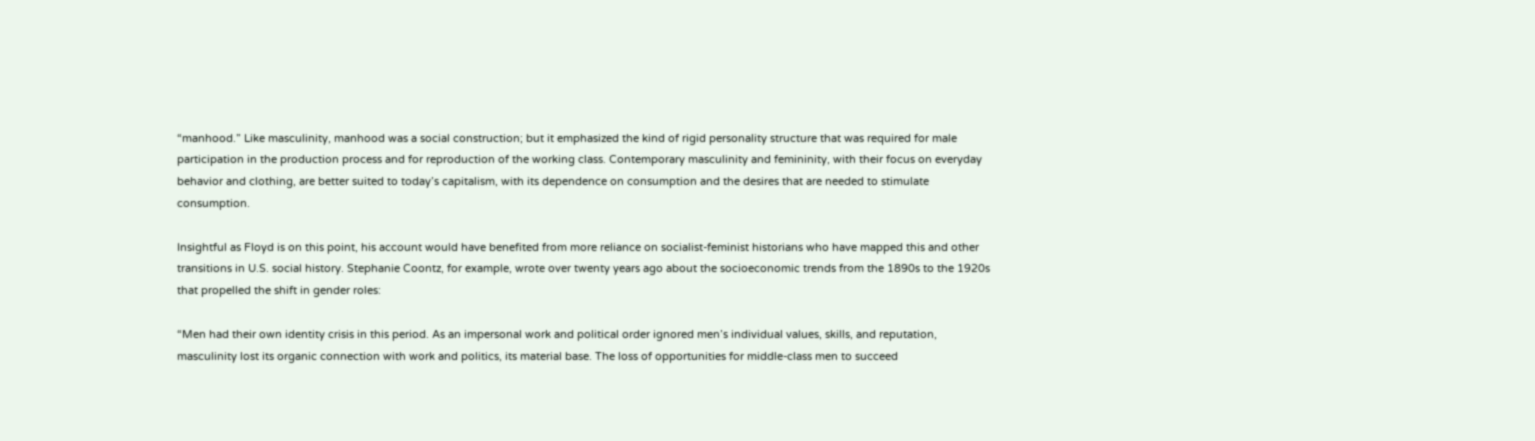“manhood.” Like masculinity, manhood was a social construction; but it emphasized the kind of rigid personality structure that was required for male participation in the production process and for reproduction of the working class. Contemporary masculinity and femininity, with their focus on everyday behavior and clothing, are better suited to today’s capitalism, with its dependence on consumption and the desires that are needed to stimulate consumption.

Insightful as Floyd is on this point, his account would have benefited from more reliance on socialist-feminist historians who have mapped this and other transitions in U.S. social history. Stephanie Coontz, for example, wrote over twenty years ago about the socioeconomic trends from the 1890s to the 1920s that propelled the shift in gender roles:

“Men had their own identity crisis in this period. As an impersonal work and political order ignored men’s individual values, skills, and reputation, masculinity lost its organic connection with work and politics, its material base. The loss of opportunities for middle-class men to succeed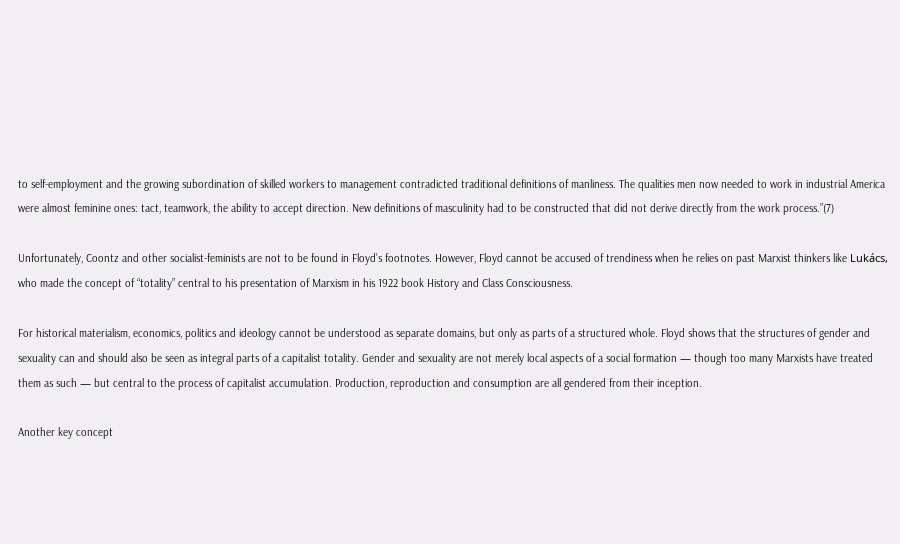to self-employment and the growing subordination of skilled workers to management contradicted traditional definitions of manliness. The qualities men now needed to work in industrial America were almost feminine ones: tact, teamwork, the ability to accept direction. New definitions of masculinity had to be constructed that did not derive directly from the work process.”(7)

Unfortunately, Coontz and other socialist-feminists are not to be found in Floyd’s footnotes. However, Floyd cannot be accused of trendiness when he relies on past Marxist thinkers like Lukács, who made the concept of “totality” central to his presentation of Marxism in his 1922 book History and Class Consciousness.

For historical materialism, economics, politics and ideology cannot be understood as separate domains, but only as parts of a structured whole. Floyd shows that the structures of gender and sexuality can and should also be seen as integral parts of a capitalist totality. Gender and sexuality are not merely local aspects of a social formation — though too many Marxists have treated them as such — but central to the process of capitalist accumulation. Production, reproduction and consumption are all gendered from their inception.

Another key concept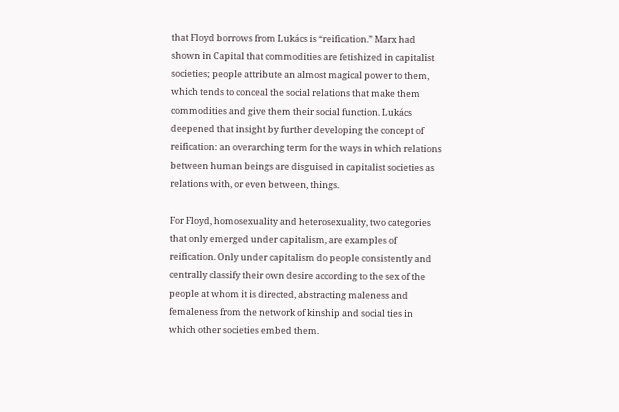that Floyd borrows from Lukács is “reification.” Marx had shown in Capital that commodities are fetishized in capitalist societies; people attribute an almost magical power to them, which tends to conceal the social relations that make them commodities and give them their social function. Lukács deepened that insight by further developing the concept of reification: an overarching term for the ways in which relations between human beings are disguised in capitalist societies as relations with, or even between, things.

For Floyd, homosexuality and heterosexuality, two categories that only emerged under capitalism, are examples of reification. Only under capitalism do people consistently and centrally classify their own desire according to the sex of the people at whom it is directed, abstracting maleness and femaleness from the network of kinship and social ties in which other societies embed them.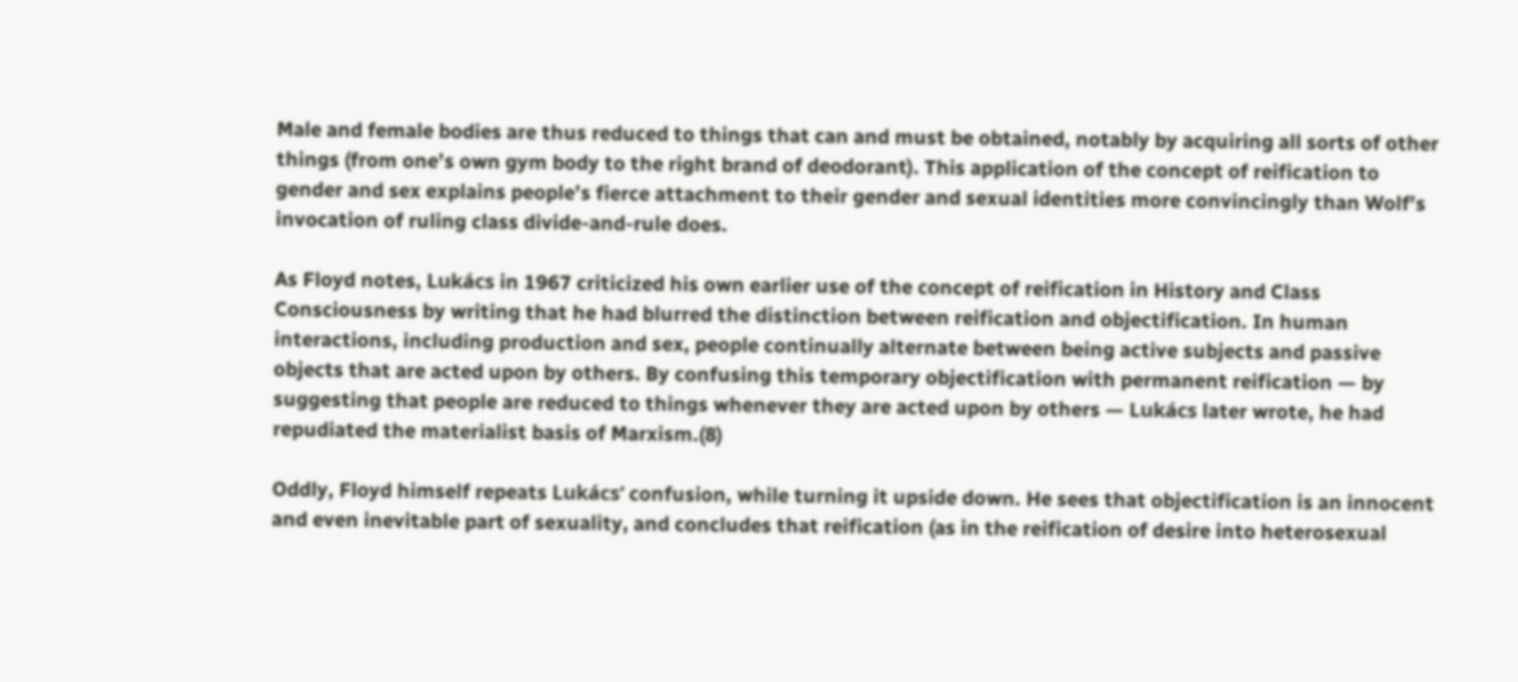Male and female bodies are thus reduced to things that can and must be obtained, notably by acquiring all sorts of other things (from one’s own gym body to the right brand of deodorant). This application of the concept of reification to gender and sex explains people’s fierce attachment to their gender and sexual identities more convincingly than Wolf’s invocation of ruling class divide-and-rule does.

As Floyd notes, Lukács in 1967 criticized his own earlier use of the concept of reification in History and Class Consciousness by writing that he had blurred the distinction between reification and objectification. In human interactions, including production and sex, people continually alternate between being active subjects and passive objects that are acted upon by others. By confusing this temporary objectification with permanent reification — by suggesting that people are reduced to things whenever they are acted upon by others — Lukács later wrote, he had repudiated the materialist basis of Marxism.(8)

Oddly, Floyd himself repeats Lukács’ confusion, while turning it upside down. He sees that objectification is an innocent and even inevitable part of sexuality, and concludes that reification (as in the reification of desire into heterosexual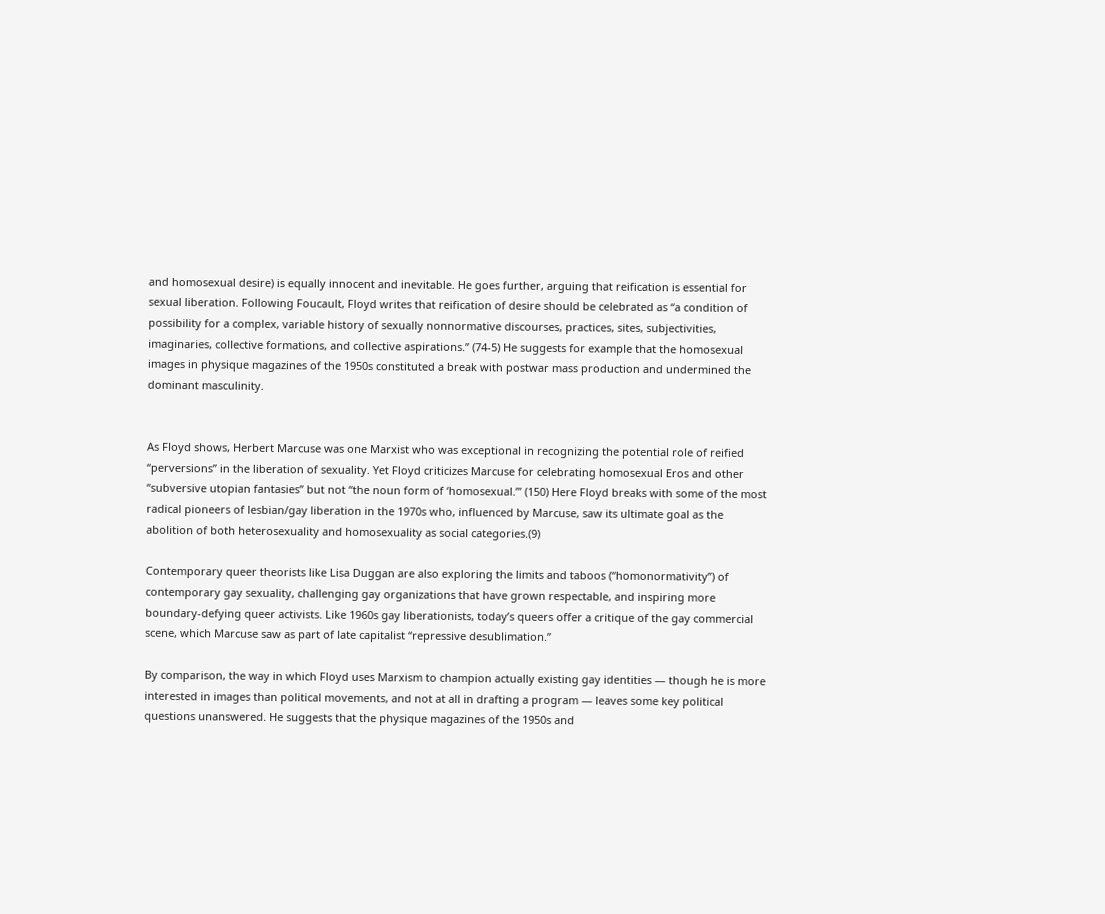and homosexual desire) is equally innocent and inevitable. He goes further, arguing that reification is essential for sexual liberation. Following Foucault, Floyd writes that reification of desire should be celebrated as “a condition of possibility for a complex, variable history of sexually nonnormative discourses, practices, sites, subjectivities, imaginaries, collective formations, and collective aspirations.” (74-5) He suggests for example that the homosexual images in physique magazines of the 1950s constituted a break with postwar mass production and undermined the dominant masculinity.


As Floyd shows, Herbert Marcuse was one Marxist who was exceptional in recognizing the potential role of reified “perversions” in the liberation of sexuality. Yet Floyd criticizes Marcuse for celebrating homosexual Eros and other “subversive utopian fantasies” but not “the noun form of ‘homosexual.’” (150) Here Floyd breaks with some of the most radical pioneers of lesbian/gay liberation in the 1970s who, influenced by Marcuse, saw its ultimate goal as the abolition of both heterosexuality and homosexuality as social categories.(9)

Contemporary queer theorists like Lisa Duggan are also exploring the limits and taboos (“homonormativity”) of contemporary gay sexuality, challenging gay organizations that have grown respectable, and inspiring more boundary-defying queer activists. Like 1960s gay liberationists, today’s queers offer a critique of the gay commercial scene, which Marcuse saw as part of late capitalist “repressive desublimation.”

By comparison, the way in which Floyd uses Marxism to champion actually existing gay identities — though he is more interested in images than political movements, and not at all in drafting a program — leaves some key political questions unanswered. He suggests that the physique magazines of the 1950s and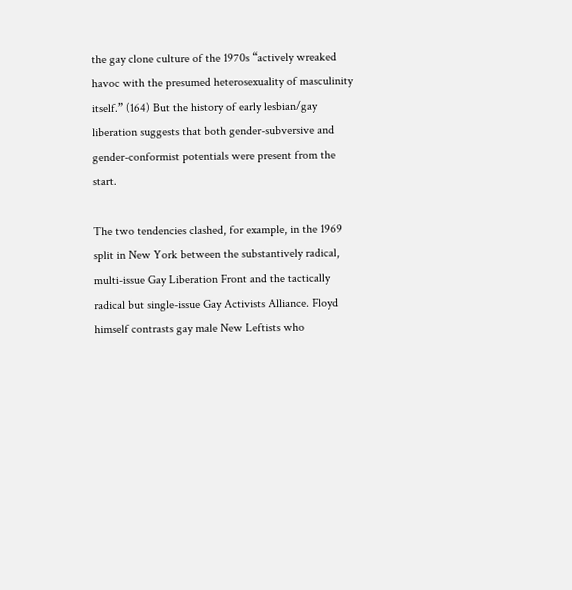the gay clone culture of the 1970s “actively wreaked havoc with the presumed heterosexuality of masculinity itself.” (164) But the history of early lesbian/gay liberation suggests that both gender-subversive and gender-conformist potentials were present from the start.

The two tendencies clashed, for example, in the 1969 split in New York between the substantively radical, multi-issue Gay Liberation Front and the tactically radical but single-issue Gay Activists Alliance. Floyd himself contrasts gay male New Leftists who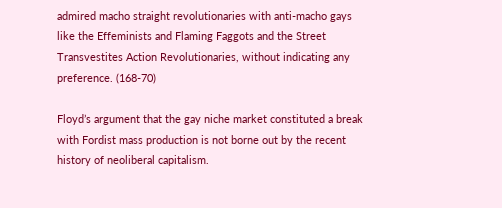admired macho straight revolutionaries with anti-macho gays like the Effeminists and Flaming Faggots and the Street Transvestites Action Revolutionaries, without indicating any preference. (168-70)

Floyd’s argument that the gay niche market constituted a break with Fordist mass production is not borne out by the recent history of neoliberal capitalism.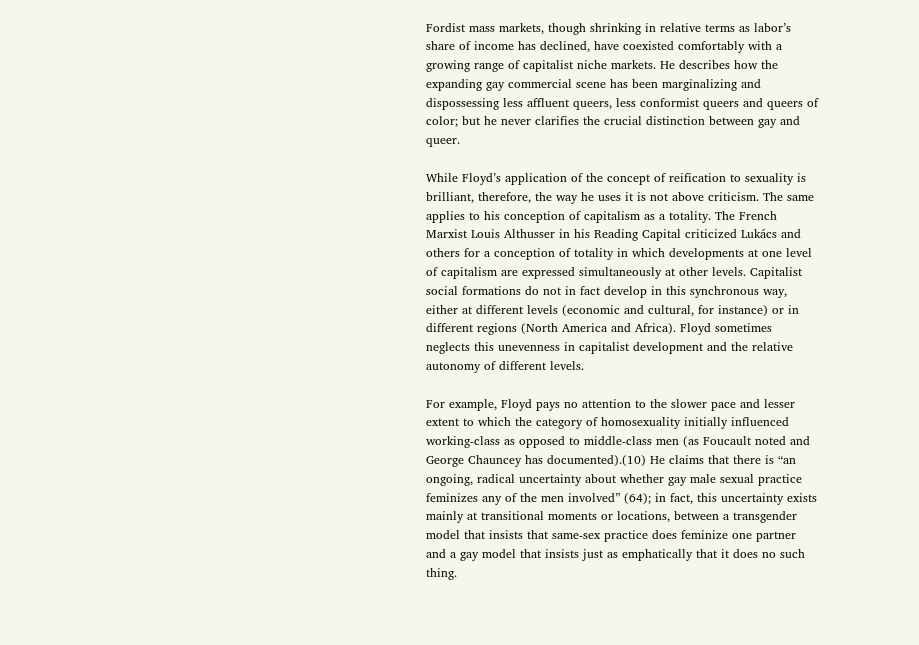Fordist mass markets, though shrinking in relative terms as labor’s share of income has declined, have coexisted comfortably with a growing range of capitalist niche markets. He describes how the expanding gay commercial scene has been marginalizing and dispossessing less affluent queers, less conformist queers and queers of color; but he never clarifies the crucial distinction between gay and queer.

While Floyd’s application of the concept of reification to sexuality is brilliant, therefore, the way he uses it is not above criticism. The same applies to his conception of capitalism as a totality. The French Marxist Louis Althusser in his Reading Capital criticized Lukács and others for a conception of totality in which developments at one level of capitalism are expressed simultaneously at other levels. Capitalist social formations do not in fact develop in this synchronous way, either at different levels (economic and cultural, for instance) or in different regions (North America and Africa). Floyd sometimes neglects this unevenness in capitalist development and the relative autonomy of different levels.

For example, Floyd pays no attention to the slower pace and lesser extent to which the category of homosexuality initially influenced working-class as opposed to middle-class men (as Foucault noted and George Chauncey has documented).(10) He claims that there is “an ongoing, radical uncertainty about whether gay male sexual practice feminizes any of the men involved” (64); in fact, this uncertainty exists mainly at transitional moments or locations, between a transgender model that insists that same-sex practice does feminize one partner and a gay model that insists just as emphatically that it does no such thing.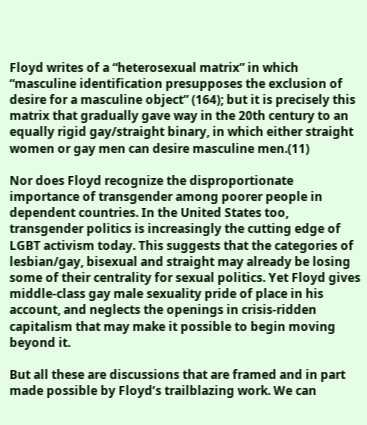Floyd writes of a “heterosexual matrix” in which “masculine identification presupposes the exclusion of desire for a masculine object” (164); but it is precisely this matrix that gradually gave way in the 20th century to an equally rigid gay/straight binary, in which either straight women or gay men can desire masculine men.(11)

Nor does Floyd recognize the disproportionate importance of transgender among poorer people in dependent countries. In the United States too, transgender politics is increasingly the cutting edge of LGBT activism today. This suggests that the categories of lesbian/gay, bisexual and straight may already be losing some of their centrality for sexual politics. Yet Floyd gives middle-class gay male sexuality pride of place in his account, and neglects the openings in crisis-ridden capitalism that may make it possible to begin moving beyond it.

But all these are discussions that are framed and in part made possible by Floyd’s trailblazing work. We can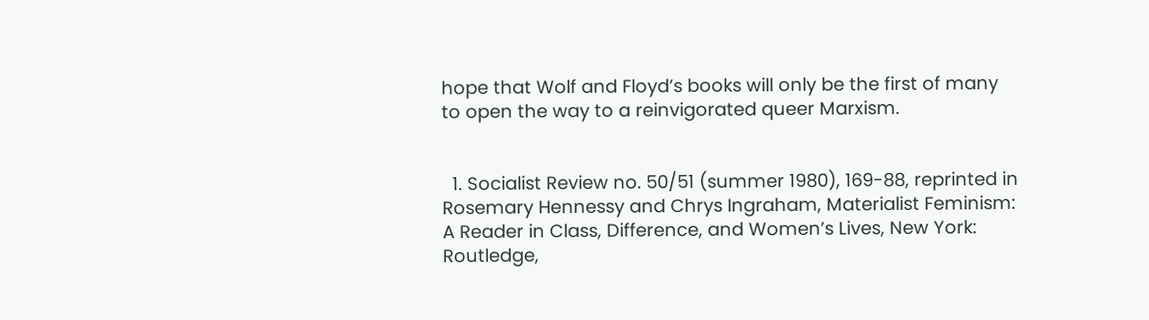hope that Wolf and Floyd’s books will only be the first of many to open the way to a reinvigorated queer Marxism.


  1. Socialist Review no. 50/51 (summer 1980), 169-88, reprinted in Rosemary Hennessy and Chrys Ingraham, Materialist Feminism: A Reader in Class, Difference, and Women’s Lives, New York: Routledge,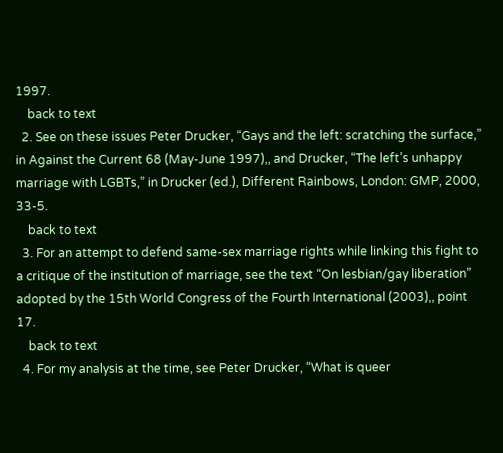1997.
    back to text
  2. See on these issues Peter Drucker, “Gays and the left: scratching the surface,” in Against the Current 68 (May-June 1997),, and Drucker, “The left’s unhappy marriage with LGBTs,” in Drucker (ed.), Different Rainbows, London: GMP, 2000, 33-5.
    back to text
  3. For an attempt to defend same-sex marriage rights while linking this fight to a critique of the institution of marriage, see the text “On lesbian/gay liberation” adopted by the 15th World Congress of the Fourth International (2003),, point 17.
    back to text
  4. For my analysis at the time, see Peter Drucker, “What is queer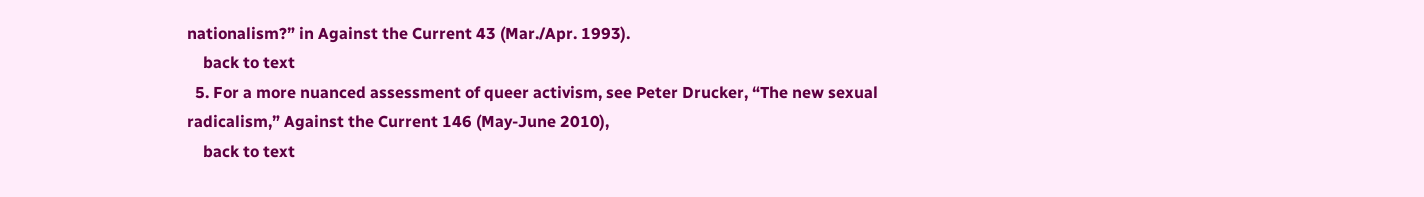nationalism?” in Against the Current 43 (Mar./Apr. 1993).
    back to text
  5. For a more nuanced assessment of queer activism, see Peter Drucker, “The new sexual radicalism,” Against the Current 146 (May-June 2010),
    back to text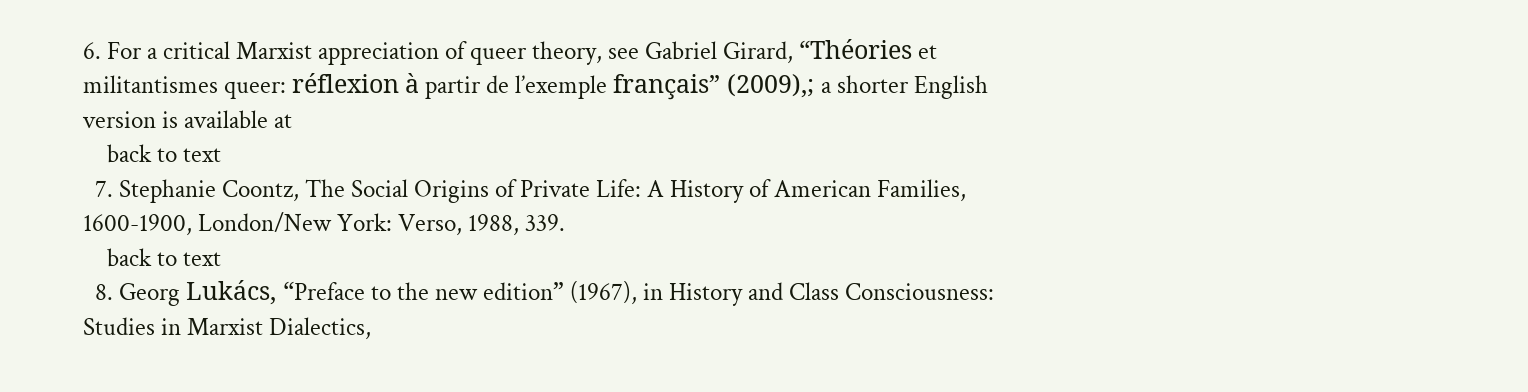6. For a critical Marxist appreciation of queer theory, see Gabriel Girard, “Théories et militantismes queer: réflexion à partir de l’exemple français” (2009),; a shorter English version is available at
    back to text
  7. Stephanie Coontz, The Social Origins of Private Life: A History of American Families, 1600-1900, London/New York: Verso, 1988, 339.
    back to text
  8. Georg Lukács, “Preface to the new edition” (1967), in History and Class Consciousness: Studies in Marxist Dialectics,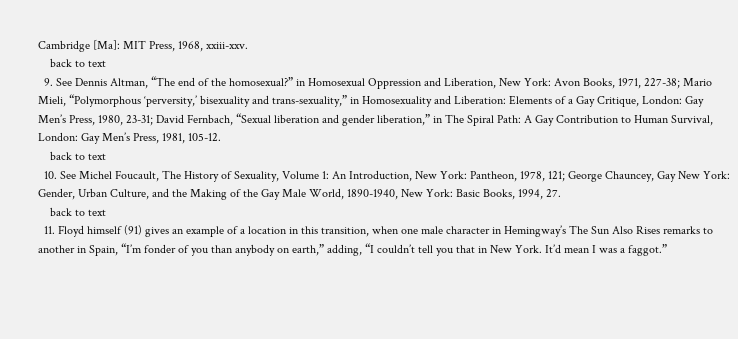Cambridge [Ma]: MIT Press, 1968, xxiii-xxv.
    back to text
  9. See Dennis Altman, “The end of the homosexual?” in Homosexual Oppression and Liberation, New York: Avon Books, 1971, 227-38; Mario Mieli, “Polymorphous ‘perversity,’ bisexuality and trans-sexuality,” in Homosexuality and Liberation: Elements of a Gay Critique, London: Gay Men’s Press, 1980, 23-31; David Fernbach, “Sexual liberation and gender liberation,” in The Spiral Path: A Gay Contribution to Human Survival, London: Gay Men’s Press, 1981, 105-12.
    back to text
  10. See Michel Foucault, The History of Sexuality, Volume 1: An Introduction, New York: Pantheon, 1978, 121; George Chauncey, Gay New York: Gender, Urban Culture, and the Making of the Gay Male World, 1890-1940, New York: Basic Books, 1994, 27.
    back to text
  11. Floyd himself (91) gives an example of a location in this transition, when one male character in Hemingway’s The Sun Also Rises remarks to another in Spain, “I’m fonder of you than anybody on earth,” adding, “I couldn’t tell you that in New York. It’d mean I was a faggot.”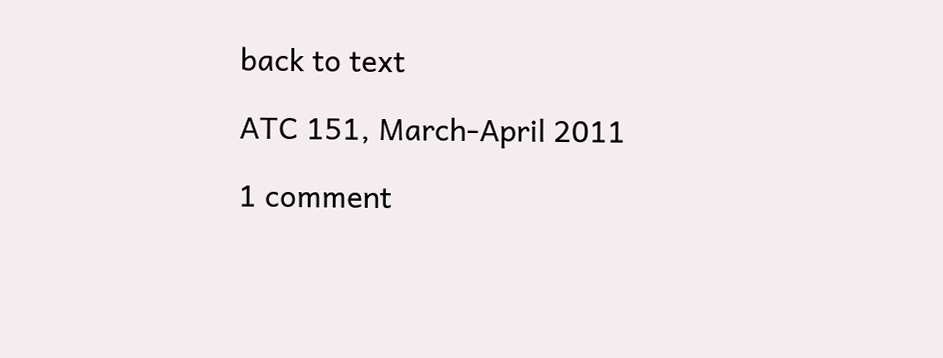back to text

ATC 151, March-April 2011

1 comment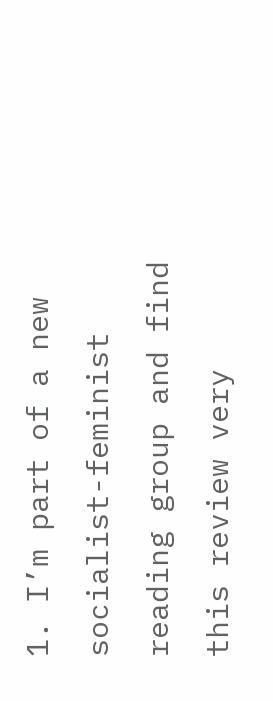1. I’m part of a new socialist-feminist reading group and find this review very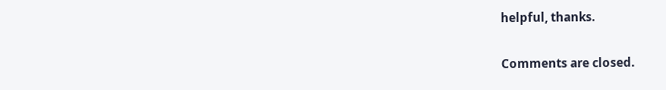helpful, thanks.

Comments are closed.